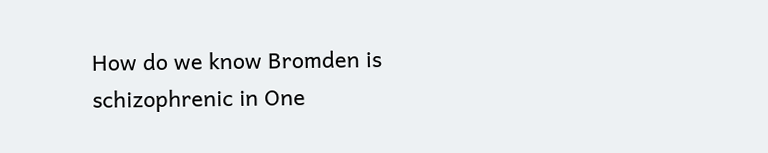How do we know Bromden is schizophrenic in One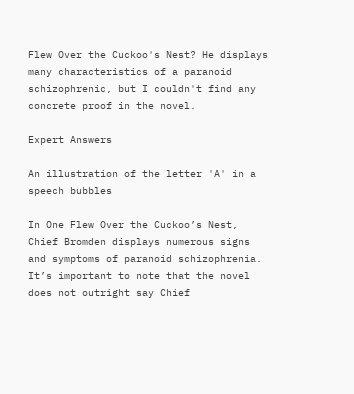Flew Over the Cuckoo's Nest? He displays many characteristics of a paranoid schizophrenic, but I couldn't find any concrete proof in the novel.

Expert Answers

An illustration of the letter 'A' in a speech bubbles

In One Flew Over the Cuckoo’s Nest, Chief Bromden displays numerous signs and symptoms of paranoid schizophrenia. It’s important to note that the novel does not outright say Chief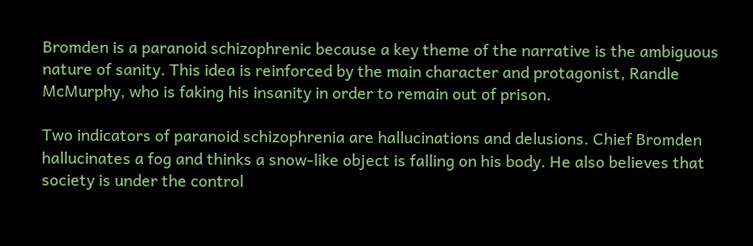Bromden is a paranoid schizophrenic because a key theme of the narrative is the ambiguous nature of sanity. This idea is reinforced by the main character and protagonist, Randle McMurphy, who is faking his insanity in order to remain out of prison.

Two indicators of paranoid schizophrenia are hallucinations and delusions. Chief Bromden hallucinates a fog and thinks a snow-like object is falling on his body. He also believes that society is under the control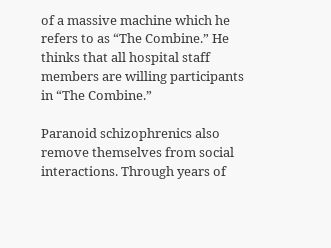of a massive machine which he refers to as “The Combine.” He thinks that all hospital staff members are willing participants in “The Combine.”

Paranoid schizophrenics also remove themselves from social interactions. Through years of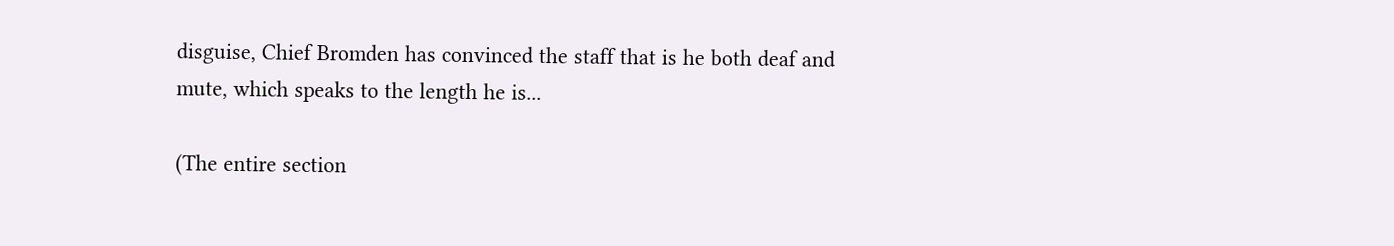disguise, Chief Bromden has convinced the staff that is he both deaf and mute, which speaks to the length he is...

(The entire section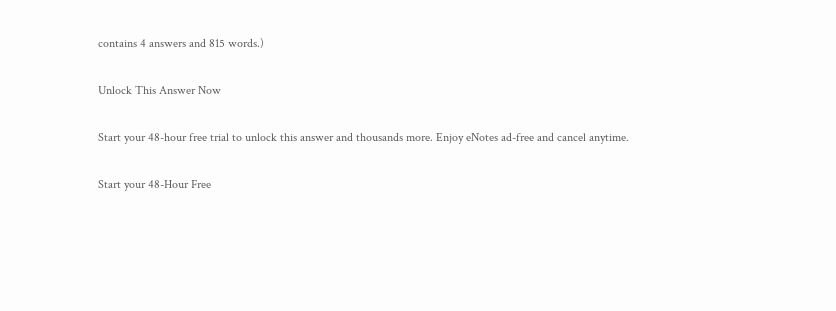contains 4 answers and 815 words.)

Unlock This Answer Now

Start your 48-hour free trial to unlock this answer and thousands more. Enjoy eNotes ad-free and cancel anytime.

Start your 48-Hour Free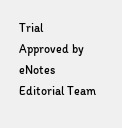Trial
Approved by eNotes Editorial Team